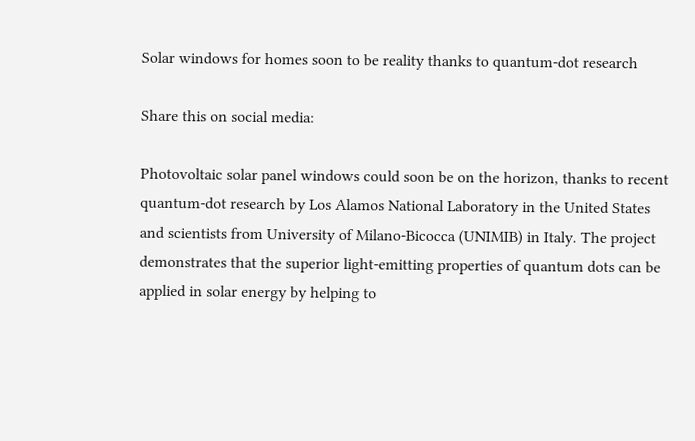Solar windows for homes soon to be reality thanks to quantum-dot research

Share this on social media:

Photovoltaic solar panel windows could soon be on the horizon, thanks to recent quantum-dot research by Los Alamos National Laboratory in the United States and scientists from University of Milano-Bicocca (UNIMIB) in Italy. The project demonstrates that the superior light-emitting properties of quantum dots can be applied in solar energy by helping to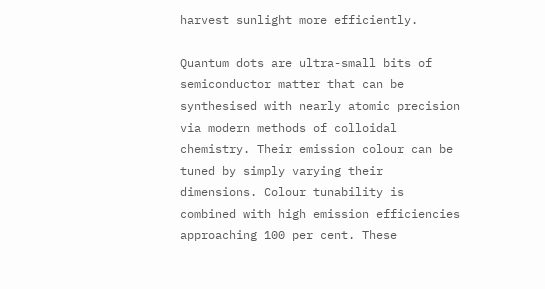harvest sunlight more efficiently.

Quantum dots are ultra-small bits of semiconductor matter that can be synthesised with nearly atomic precision via modern methods of colloidal chemistry. Their emission colour can be tuned by simply varying their dimensions. Colour tunability is combined with high emission efficiencies approaching 100 per cent. These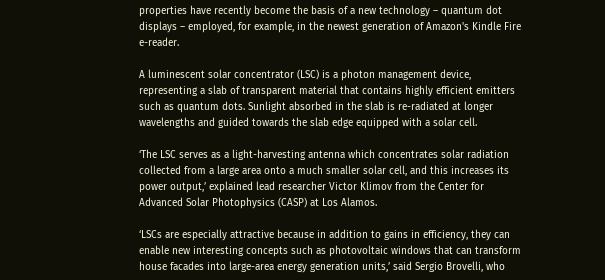properties have recently become the basis of a new technology – quantum dot displays – employed, for example, in the newest generation of Amazon's Kindle Fire e-reader.

A luminescent solar concentrator (LSC) is a photon management device, representing a slab of transparent material that contains highly efficient emitters such as quantum dots. Sunlight absorbed in the slab is re-radiated at longer wavelengths and guided towards the slab edge equipped with a solar cell.

‘The LSC serves as a light-harvesting antenna which concentrates solar radiation collected from a large area onto a much smaller solar cell, and this increases its power output,’ explained lead researcher Victor Klimov from the Center for Advanced Solar Photophysics (CASP) at Los Alamos.

‘LSCs are especially attractive because in addition to gains in efficiency, they can enable new interesting concepts such as photovoltaic windows that can transform house facades into large-area energy generation units,’ said Sergio Brovelli, who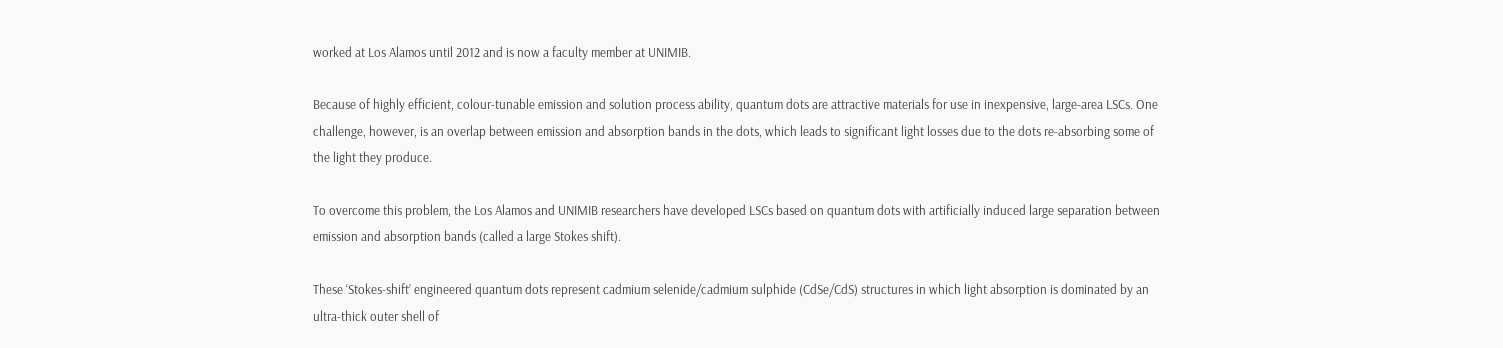worked at Los Alamos until 2012 and is now a faculty member at UNIMIB.

Because of highly efficient, colour-tunable emission and solution process ability, quantum dots are attractive materials for use in inexpensive, large-area LSCs. One challenge, however, is an overlap between emission and absorption bands in the dots, which leads to significant light losses due to the dots re-absorbing some of the light they produce.

To overcome this problem, the Los Alamos and UNIMIB researchers have developed LSCs based on quantum dots with artificially induced large separation between emission and absorption bands (called a large Stokes shift).

These ‘Stokes-shift’ engineered quantum dots represent cadmium selenide/cadmium sulphide (CdSe/CdS) structures in which light absorption is dominated by an ultra-thick outer shell of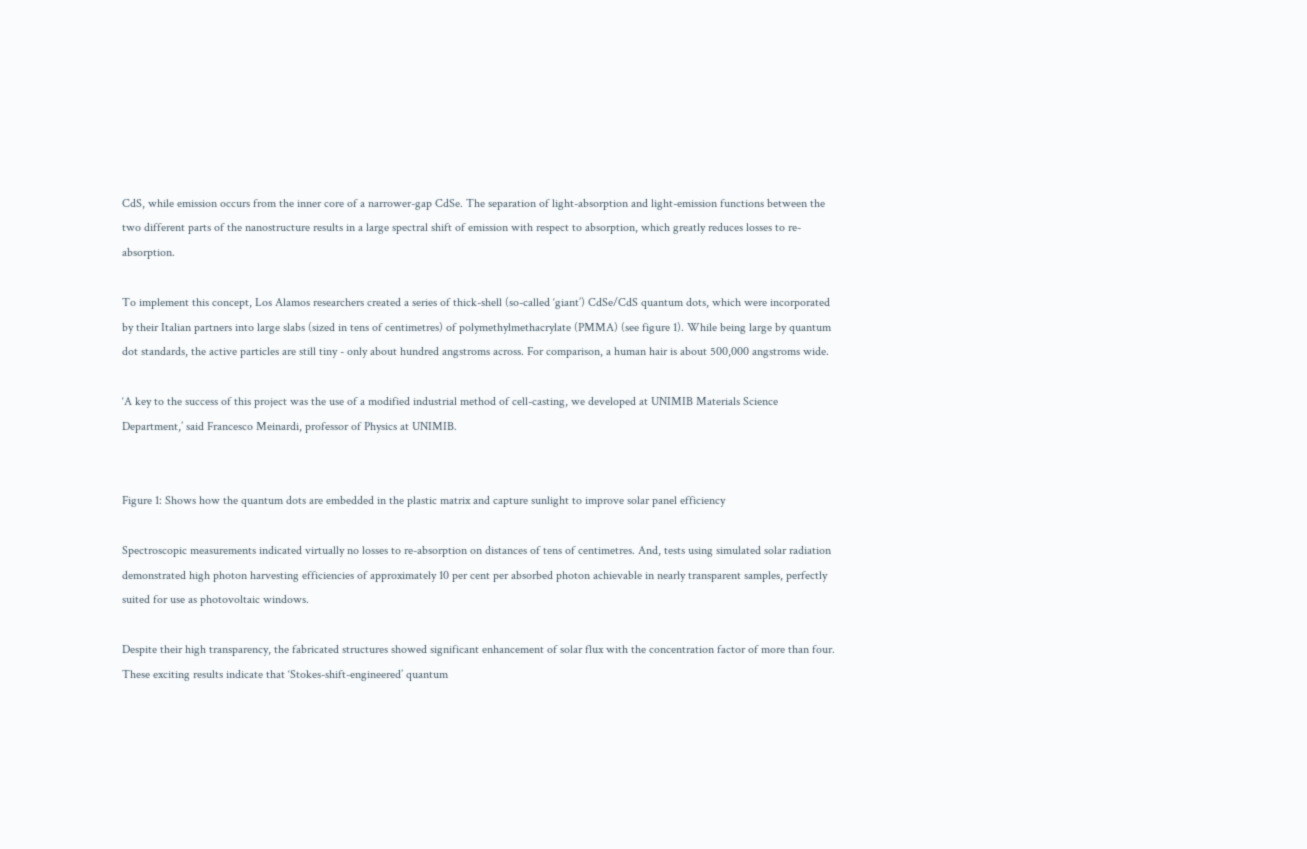CdS, while emission occurs from the inner core of a narrower-gap CdSe. The separation of light-absorption and light-emission functions between the two different parts of the nanostructure results in a large spectral shift of emission with respect to absorption, which greatly reduces losses to re-absorption.

To implement this concept, Los Alamos researchers created a series of thick-shell (so-called ‘giant’) CdSe/CdS quantum dots, which were incorporated by their Italian partners into large slabs (sized in tens of centimetres) of polymethylmethacrylate (PMMA) (see figure 1). While being large by quantum dot standards, the active particles are still tiny - only about hundred angstroms across. For comparison, a human hair is about 500,000 angstroms wide.

‘A key to the success of this project was the use of a modified industrial method of cell-casting, we developed at UNIMIB Materials Science Department,’ said Francesco Meinardi, professor of Physics at UNIMIB.


Figure 1: Shows how the quantum dots are embedded in the plastic matrix and capture sunlight to improve solar panel efficiency

Spectroscopic measurements indicated virtually no losses to re-absorption on distances of tens of centimetres. And, tests using simulated solar radiation demonstrated high photon harvesting efficiencies of approximately 10 per cent per absorbed photon achievable in nearly transparent samples, perfectly suited for use as photovoltaic windows.

Despite their high transparency, the fabricated structures showed significant enhancement of solar flux with the concentration factor of more than four. These exciting results indicate that ‘Stokes-shift-engineered’ quantum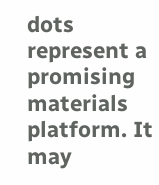dots represent a promising materials platform. It may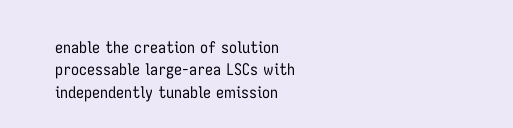enable the creation of solution processable large-area LSCs with independently tunable emission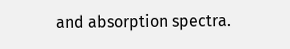and absorption spectra.